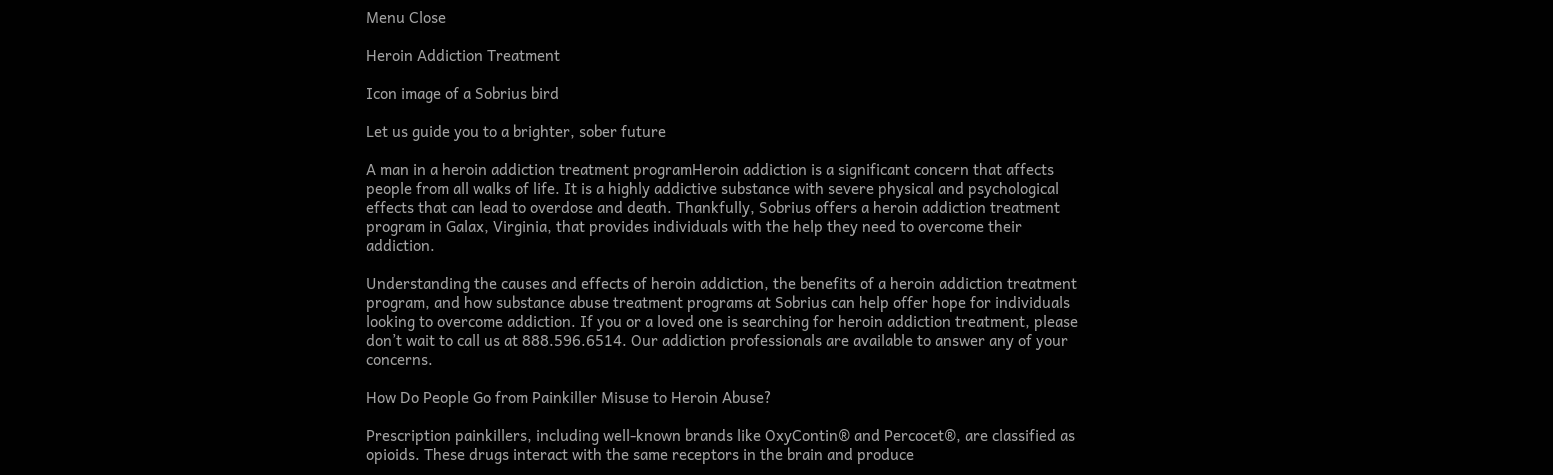Menu Close

Heroin Addiction Treatment

Icon image of a Sobrius bird

Let us guide you to a brighter, sober future

A man in a heroin addiction treatment programHeroin addiction is a significant concern that affects people from all walks of life. It is a highly addictive substance with severe physical and psychological effects that can lead to overdose and death. Thankfully, Sobrius offers a heroin addiction treatment program in Galax, Virginia, that provides individuals with the help they need to overcome their addiction.

Understanding the causes and effects of heroin addiction, the benefits of a heroin addiction treatment program, and how substance abuse treatment programs at Sobrius can help offer hope for individuals looking to overcome addiction. If you or a loved one is searching for heroin addiction treatment, please don’t wait to call us at 888.596.6514. Our addiction professionals are available to answer any of your concerns.

How Do People Go from Painkiller Misuse to Heroin Abuse?

Prescription painkillers, including well-known brands like OxyContin® and Percocet®, are classified as opioids. These drugs interact with the same receptors in the brain and produce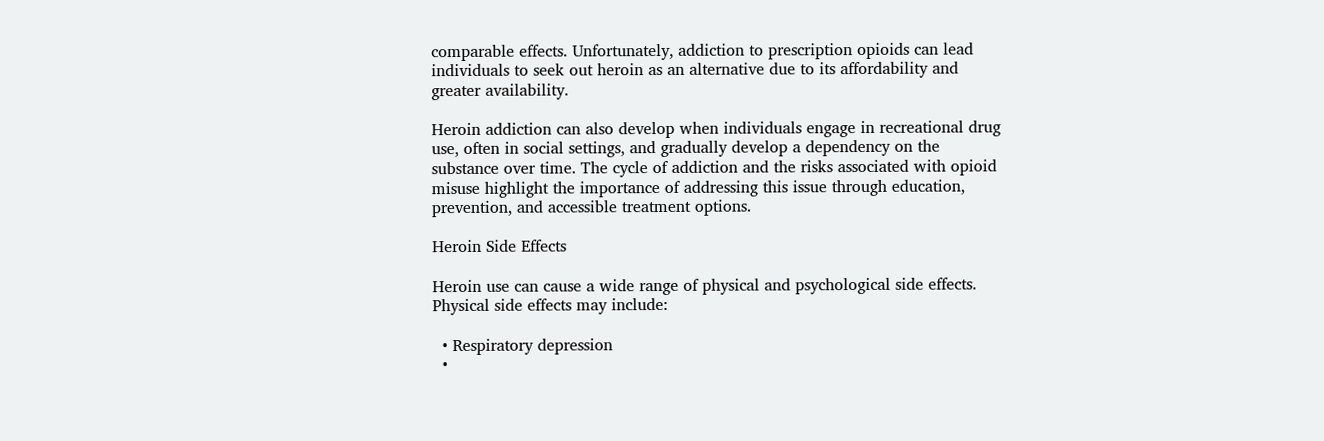comparable effects. Unfortunately, addiction to prescription opioids can lead individuals to seek out heroin as an alternative due to its affordability and greater availability.

Heroin addiction can also develop when individuals engage in recreational drug use, often in social settings, and gradually develop a dependency on the substance over time. The cycle of addiction and the risks associated with opioid misuse highlight the importance of addressing this issue through education, prevention, and accessible treatment options.

Heroin Side Effects

Heroin use can cause a wide range of physical and psychological side effects. Physical side effects may include:

  • Respiratory depression
  •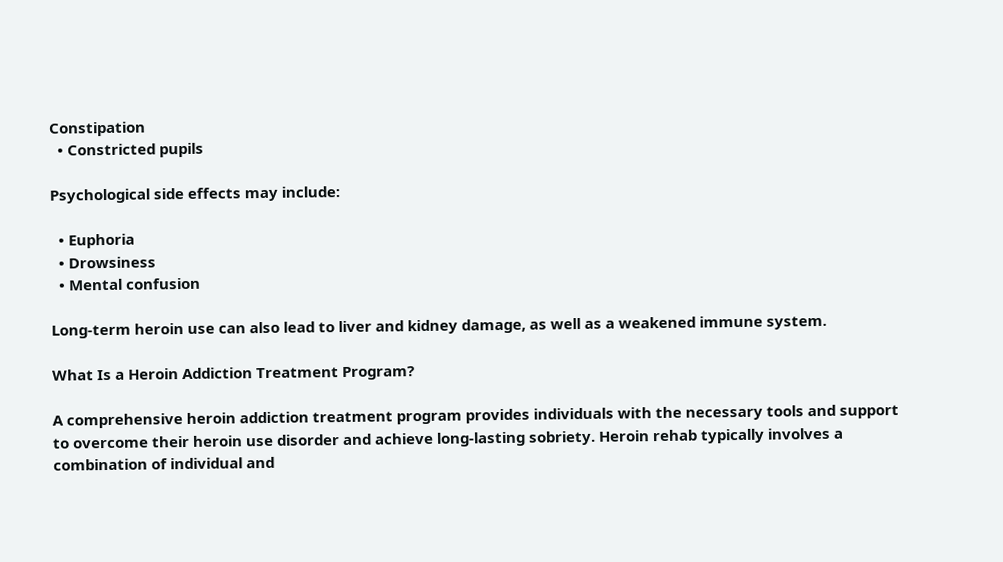Constipation
  • Constricted pupils

Psychological side effects may include:

  • Euphoria
  • Drowsiness
  • Mental confusion

Long-term heroin use can also lead to liver and kidney damage, as well as a weakened immune system.

What Is a Heroin Addiction Treatment Program?

A comprehensive heroin addiction treatment program provides individuals with the necessary tools and support to overcome their heroin use disorder and achieve long-lasting sobriety. Heroin rehab typically involves a combination of individual and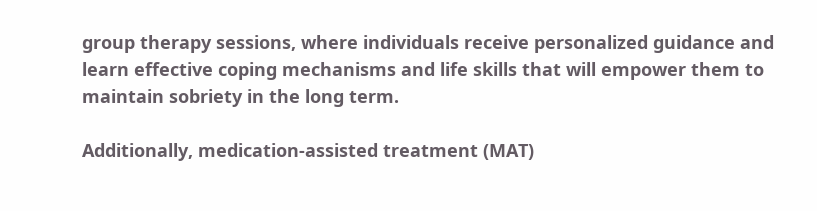group therapy sessions, where individuals receive personalized guidance and learn effective coping mechanisms and life skills that will empower them to maintain sobriety in the long term.

Additionally, medication-assisted treatment (MAT)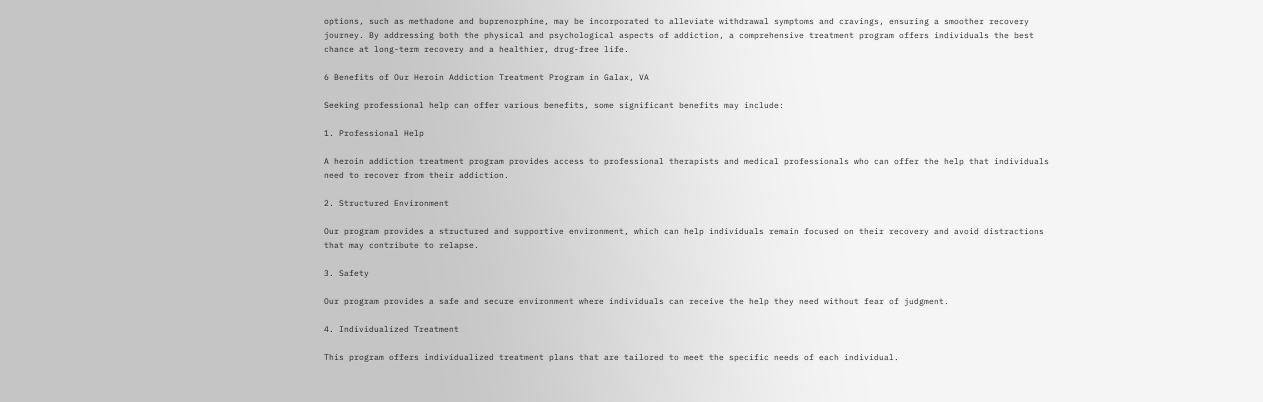options, such as methadone and buprenorphine, may be incorporated to alleviate withdrawal symptoms and cravings, ensuring a smoother recovery journey. By addressing both the physical and psychological aspects of addiction, a comprehensive treatment program offers individuals the best chance at long-term recovery and a healthier, drug-free life.

6 Benefits of Our Heroin Addiction Treatment Program in Galax, VA

Seeking professional help can offer various benefits, some significant benefits may include:

1. Professional Help

A heroin addiction treatment program provides access to professional therapists and medical professionals who can offer the help that individuals need to recover from their addiction.

2. Structured Environment

Our program provides a structured and supportive environment, which can help individuals remain focused on their recovery and avoid distractions that may contribute to relapse.

3. Safety

Our program provides a safe and secure environment where individuals can receive the help they need without fear of judgment.

4. Individualized Treatment

This program offers individualized treatment plans that are tailored to meet the specific needs of each individual.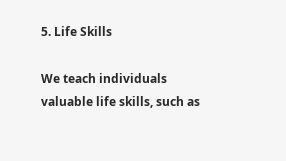5. Life Skills

We teach individuals valuable life skills, such as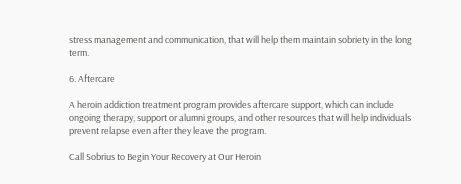stress management and communication, that will help them maintain sobriety in the long term.

6. Aftercare

A heroin addiction treatment program provides aftercare support, which can include ongoing therapy, support or alumni groups, and other resources that will help individuals prevent relapse even after they leave the program.

Call Sobrius to Begin Your Recovery at Our Heroin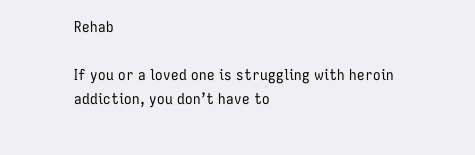Rehab

If you or a loved one is struggling with heroin addiction, you don’t have to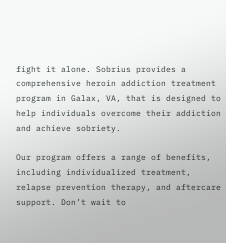fight it alone. Sobrius provides a comprehensive heroin addiction treatment program in Galax, VA, that is designed to help individuals overcome their addiction and achieve sobriety.

Our program offers a range of benefits, including individualized treatment, relapse prevention therapy, and aftercare support. Don’t wait to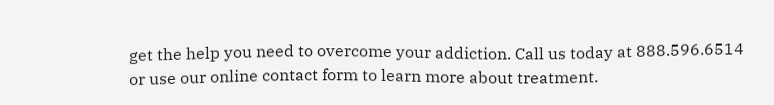get the help you need to overcome your addiction. Call us today at 888.596.6514 or use our online contact form to learn more about treatment.